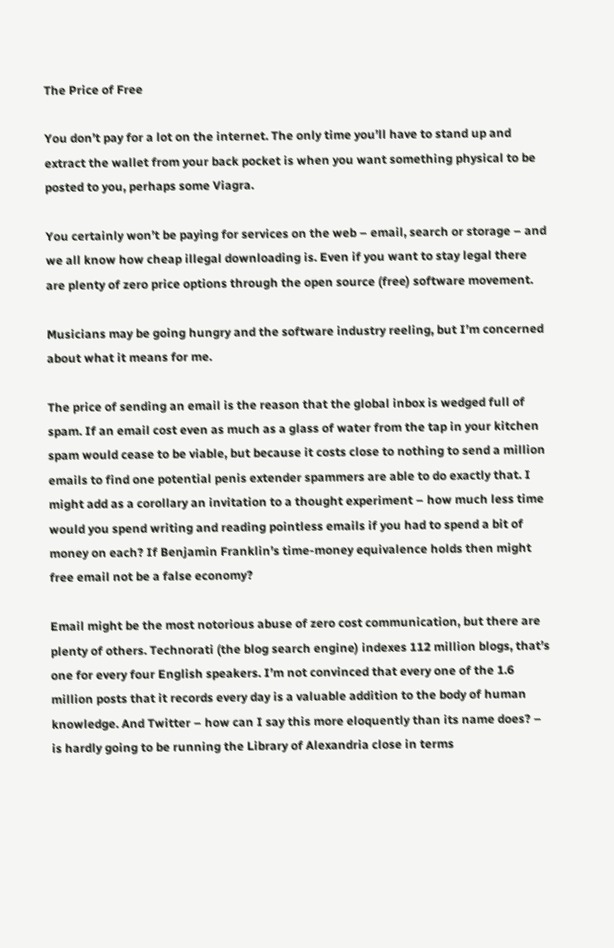The Price of Free

You don’t pay for a lot on the internet. The only time you’ll have to stand up and extract the wallet from your back pocket is when you want something physical to be posted to you, perhaps some Viagra.

You certainly won’t be paying for services on the web – email, search or storage – and we all know how cheap illegal downloading is. Even if you want to stay legal there are plenty of zero price options through the open source (free) software movement.

Musicians may be going hungry and the software industry reeling, but I’m concerned about what it means for me.

The price of sending an email is the reason that the global inbox is wedged full of spam. If an email cost even as much as a glass of water from the tap in your kitchen spam would cease to be viable, but because it costs close to nothing to send a million emails to find one potential penis extender spammers are able to do exactly that. I might add as a corollary an invitation to a thought experiment – how much less time would you spend writing and reading pointless emails if you had to spend a bit of money on each? If Benjamin Franklin’s time-money equivalence holds then might free email not be a false economy?

Email might be the most notorious abuse of zero cost communication, but there are plenty of others. Technorati (the blog search engine) indexes 112 million blogs, that’s one for every four English speakers. I’m not convinced that every one of the 1.6 million posts that it records every day is a valuable addition to the body of human knowledge. And Twitter – how can I say this more eloquently than its name does? – is hardly going to be running the Library of Alexandria close in terms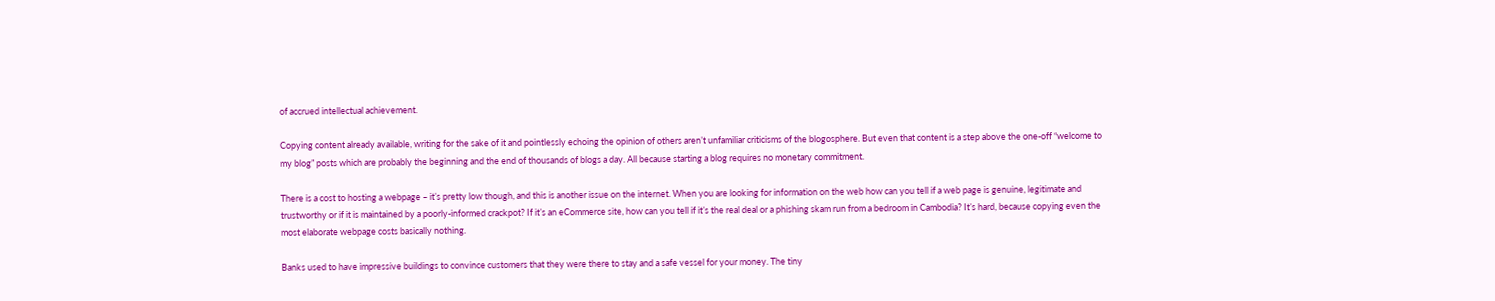of accrued intellectual achievement.

Copying content already available, writing for the sake of it and pointlessly echoing the opinion of others aren’t unfamiliar criticisms of the blogosphere. But even that content is a step above the one-off “welcome to my blog” posts which are probably the beginning and the end of thousands of blogs a day. All because starting a blog requires no monetary commitment.

There is a cost to hosting a webpage – it’s pretty low though, and this is another issue on the internet. When you are looking for information on the web how can you tell if a web page is genuine, legitimate and trustworthy or if it is maintained by a poorly-informed crackpot? If it’s an eCommerce site, how can you tell if it’s the real deal or a phishing skam run from a bedroom in Cambodia? It’s hard, because copying even the most elaborate webpage costs basically nothing.

Banks used to have impressive buildings to convince customers that they were there to stay and a safe vessel for your money. The tiny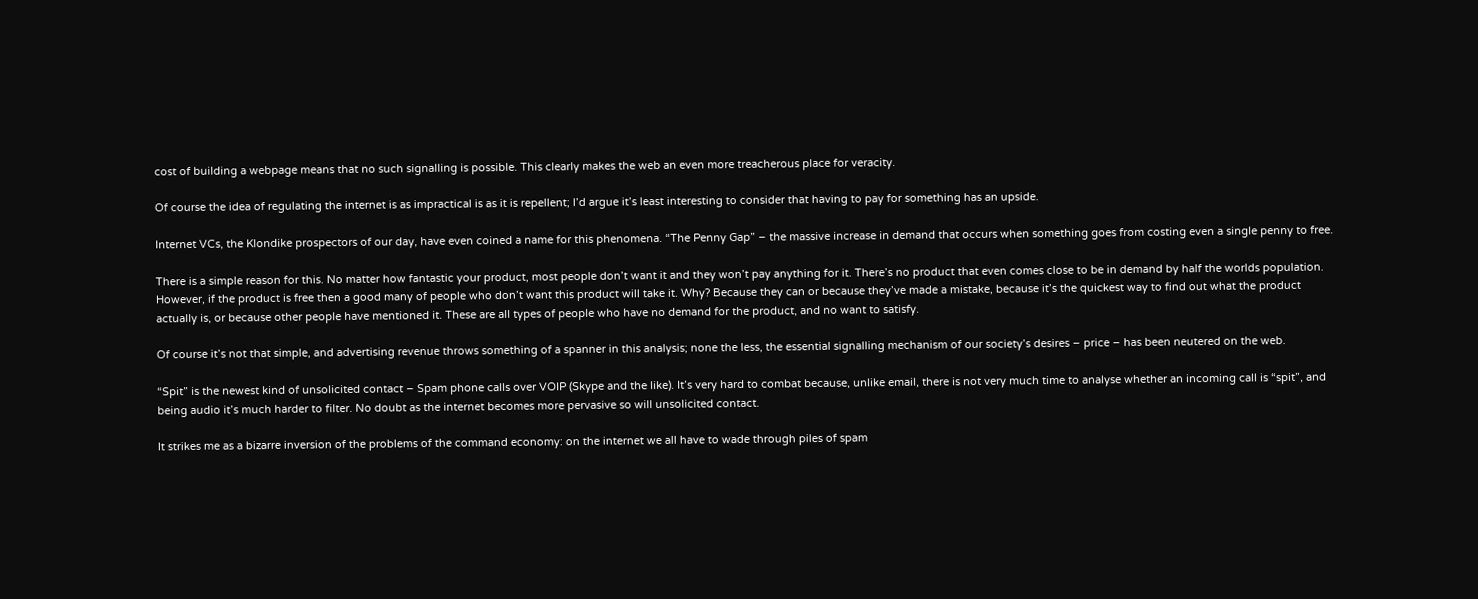cost of building a webpage means that no such signalling is possible. This clearly makes the web an even more treacherous place for veracity.

Of course the idea of regulating the internet is as impractical is as it is repellent; I’d argue it’s least interesting to consider that having to pay for something has an upside.

Internet VCs, the Klondike prospectors of our day, have even coined a name for this phenomena. “The Penny Gap” – the massive increase in demand that occurs when something goes from costing even a single penny to free.

There is a simple reason for this. No matter how fantastic your product, most people don’t want it and they won’t pay anything for it. There’s no product that even comes close to be in demand by half the worlds population. However, if the product is free then a good many of people who don’t want this product will take it. Why? Because they can or because they’ve made a mistake, because it’s the quickest way to find out what the product actually is, or because other people have mentioned it. These are all types of people who have no demand for the product, and no want to satisfy.

Of course it’s not that simple, and advertising revenue throws something of a spanner in this analysis; none the less, the essential signalling mechanism of our society’s desires – price – has been neutered on the web.

“Spit” is the newest kind of unsolicited contact – Spam phone calls over VOIP (Skype and the like). It’s very hard to combat because, unlike email, there is not very much time to analyse whether an incoming call is “spit”, and being audio it’s much harder to filter. No doubt as the internet becomes more pervasive so will unsolicited contact.

It strikes me as a bizarre inversion of the problems of the command economy: on the internet we all have to wade through piles of spam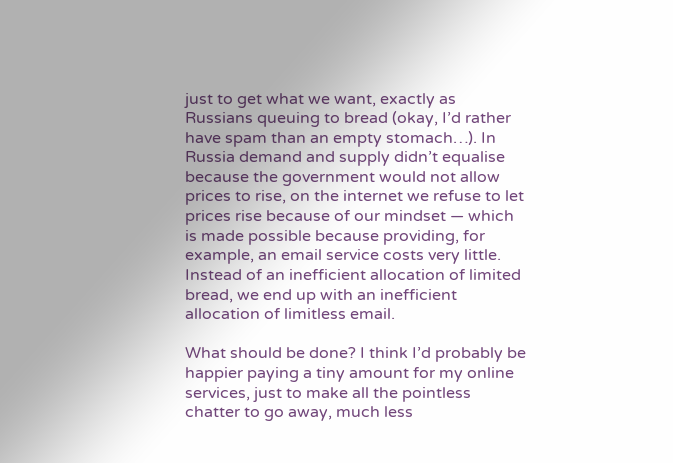just to get what we want, exactly as Russians queuing to bread (okay, I’d rather have spam than an empty stomach…). In Russia demand and supply didn’t equalise because the government would not allow prices to rise, on the internet we refuse to let prices rise because of our mindset — which is made possible because providing, for example, an email service costs very little. Instead of an inefficient allocation of limited bread, we end up with an inefficient allocation of limitless email.

What should be done? I think I’d probably be happier paying a tiny amount for my online services, just to make all the pointless chatter to go away, much less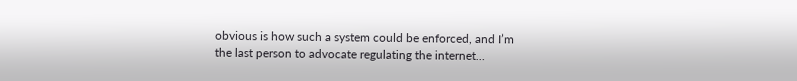obvious is how such a system could be enforced, and I’m the last person to advocate regulating the internet…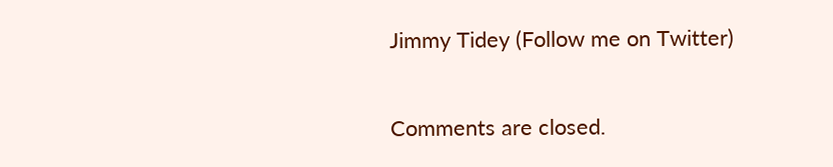Jimmy Tidey (Follow me on Twitter)

Comments are closed.